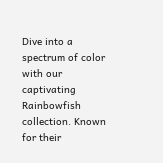Dive into a spectrum of color with our captivating Rainbowfish collection. Known for their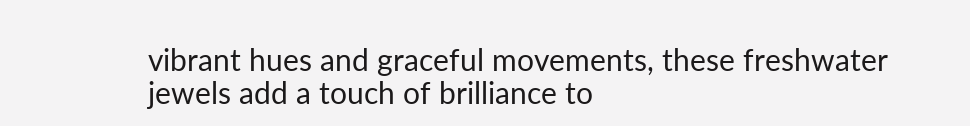vibrant hues and graceful movements, these freshwater jewels add a touch of brilliance to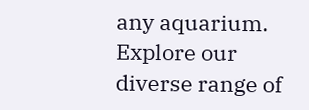any aquarium. Explore our diverse range of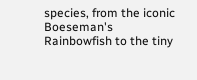species, from the iconic Boeseman's Rainbowfish to the tiny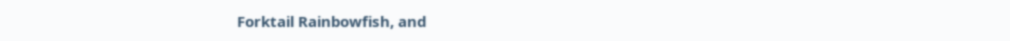Forktail Rainbowfish, and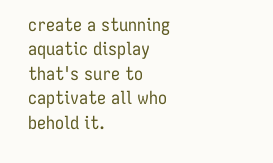create a stunning aquatic display that's sure to captivate all who behold it.